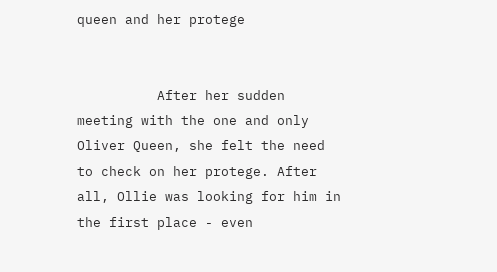queen and her protege


          After her sudden meeting with the one and only Oliver Queen, she felt the need to check on her protege. After all, Ollie was looking for him in the first place - even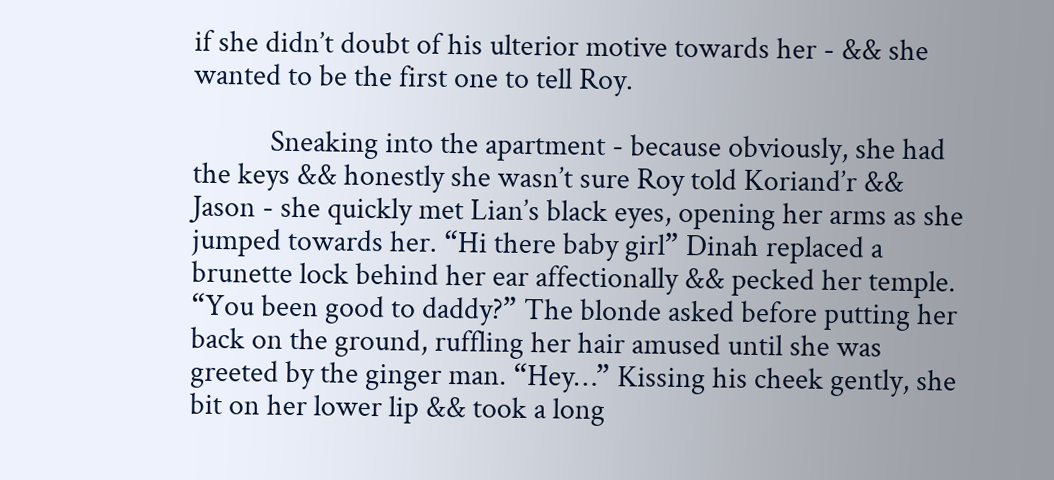if she didn’t doubt of his ulterior motive towards her - && she wanted to be the first one to tell Roy.

           Sneaking into the apartment - because obviously, she had the keys && honestly she wasn’t sure Roy told Koriand’r && Jason - she quickly met Lian’s black eyes, opening her arms as she jumped towards her. “Hi there baby girl” Dinah replaced a brunette lock behind her ear affectionally && pecked her temple. “You been good to daddy?” The blonde asked before putting her back on the ground, ruffling her hair amused until she was greeted by the ginger man. “Hey…” Kissing his cheek gently, she bit on her lower lip && took a long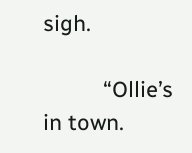sigh.

          “Ollie’s in town.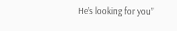He’s looking for you”